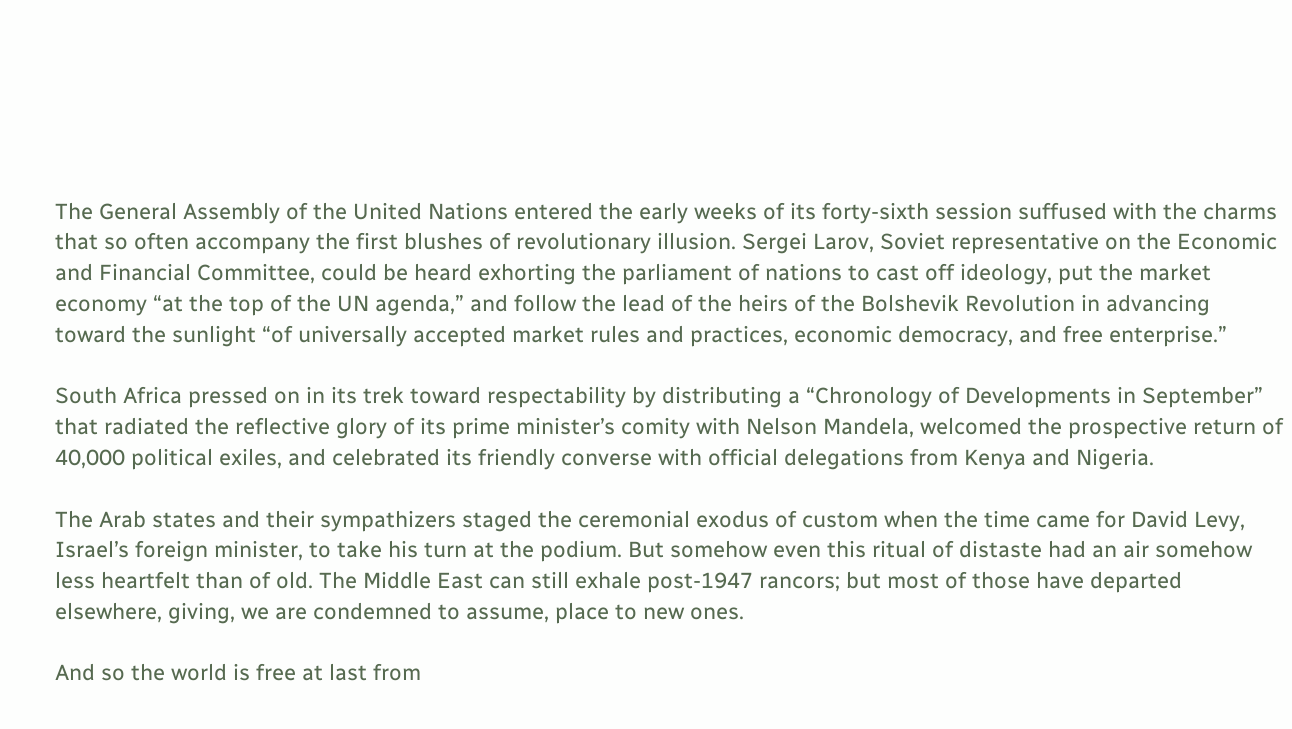The General Assembly of the United Nations entered the early weeks of its forty-sixth session suffused with the charms that so often accompany the first blushes of revolutionary illusion. Sergei Larov, Soviet representative on the Economic and Financial Committee, could be heard exhorting the parliament of nations to cast off ideology, put the market economy “at the top of the UN agenda,” and follow the lead of the heirs of the Bolshevik Revolution in advancing toward the sunlight “of universally accepted market rules and practices, economic democracy, and free enterprise.”

South Africa pressed on in its trek toward respectability by distributing a “Chronology of Developments in September” that radiated the reflective glory of its prime minister’s comity with Nelson Mandela, welcomed the prospective return of 40,000 political exiles, and celebrated its friendly converse with official delegations from Kenya and Nigeria.

The Arab states and their sympathizers staged the ceremonial exodus of custom when the time came for David Levy, Israel’s foreign minister, to take his turn at the podium. But somehow even this ritual of distaste had an air somehow less heartfelt than of old. The Middle East can still exhale post-1947 rancors; but most of those have departed elsewhere, giving, we are condemned to assume, place to new ones.

And so the world is free at last from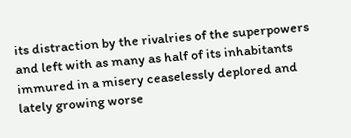its distraction by the rivalries of the superpowers and left with as many as half of its inhabitants immured in a misery ceaselessly deplored and lately growing worse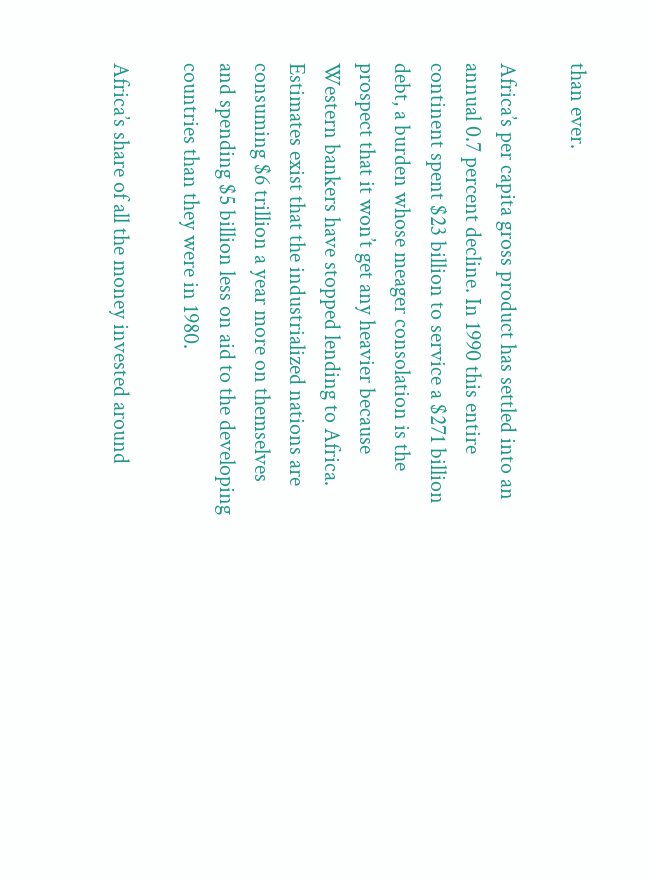than ever.

Africa’s per capita gross product has settled into an annual 0.7 percent decline. In 1990 this entire continent spent $23 billion to service a $271 billion debt, a burden whose meager consolation is the prospect that it won’t get any heavier because Western bankers have stopped lending to Africa. Estimates exist that the industrialized nations are consuming $6 trillion a year more on themselves and spending $5 billion less on aid to the developing countries than they were in 1980.

Africa’s share of all the money invested around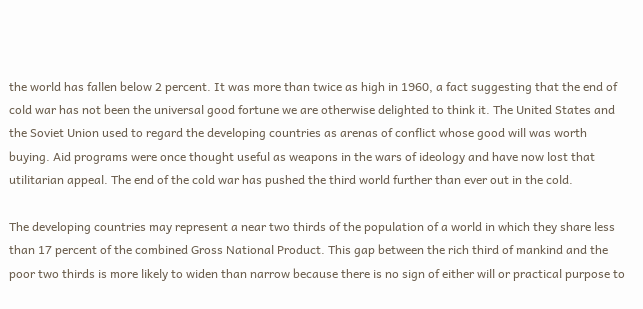the world has fallen below 2 percent. It was more than twice as high in 1960, a fact suggesting that the end of cold war has not been the universal good fortune we are otherwise delighted to think it. The United States and the Soviet Union used to regard the developing countries as arenas of conflict whose good will was worth buying. Aid programs were once thought useful as weapons in the wars of ideology and have now lost that utilitarian appeal. The end of the cold war has pushed the third world further than ever out in the cold.

The developing countries may represent a near two thirds of the population of a world in which they share less than 17 percent of the combined Gross National Product. This gap between the rich third of mankind and the poor two thirds is more likely to widen than narrow because there is no sign of either will or practical purpose to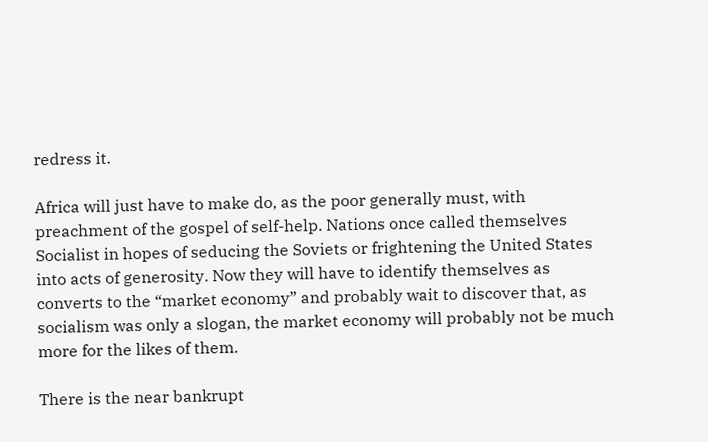redress it.

Africa will just have to make do, as the poor generally must, with preachment of the gospel of self-help. Nations once called themselves Socialist in hopes of seducing the Soviets or frightening the United States into acts of generosity. Now they will have to identify themselves as converts to the “market economy” and probably wait to discover that, as socialism was only a slogan, the market economy will probably not be much more for the likes of them.

There is the near bankrupt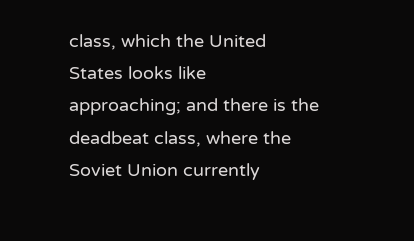class, which the United States looks like approaching; and there is the deadbeat class, where the Soviet Union currently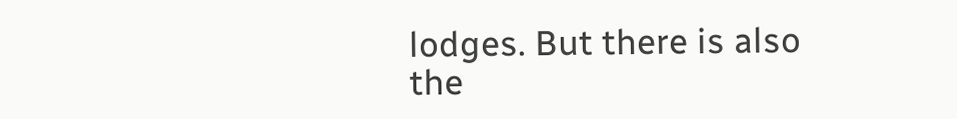lodges. But there is also the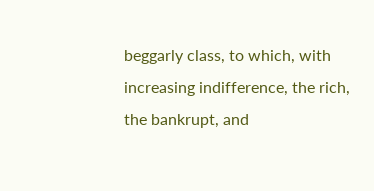beggarly class, to which, with increasing indifference, the rich, the bankrupt, and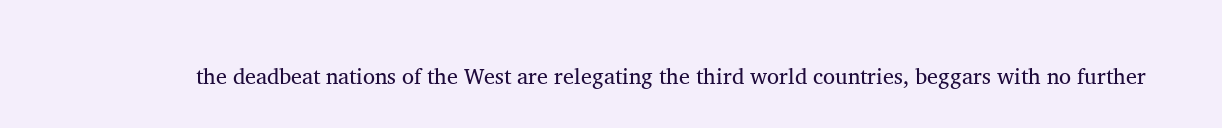the deadbeat nations of the West are relegating the third world countries, beggars with no further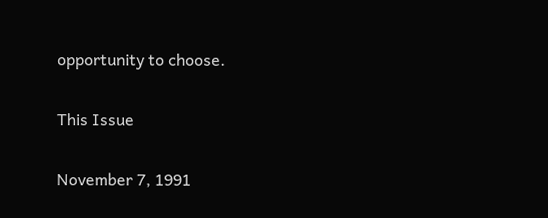opportunity to choose.

This Issue

November 7, 1991